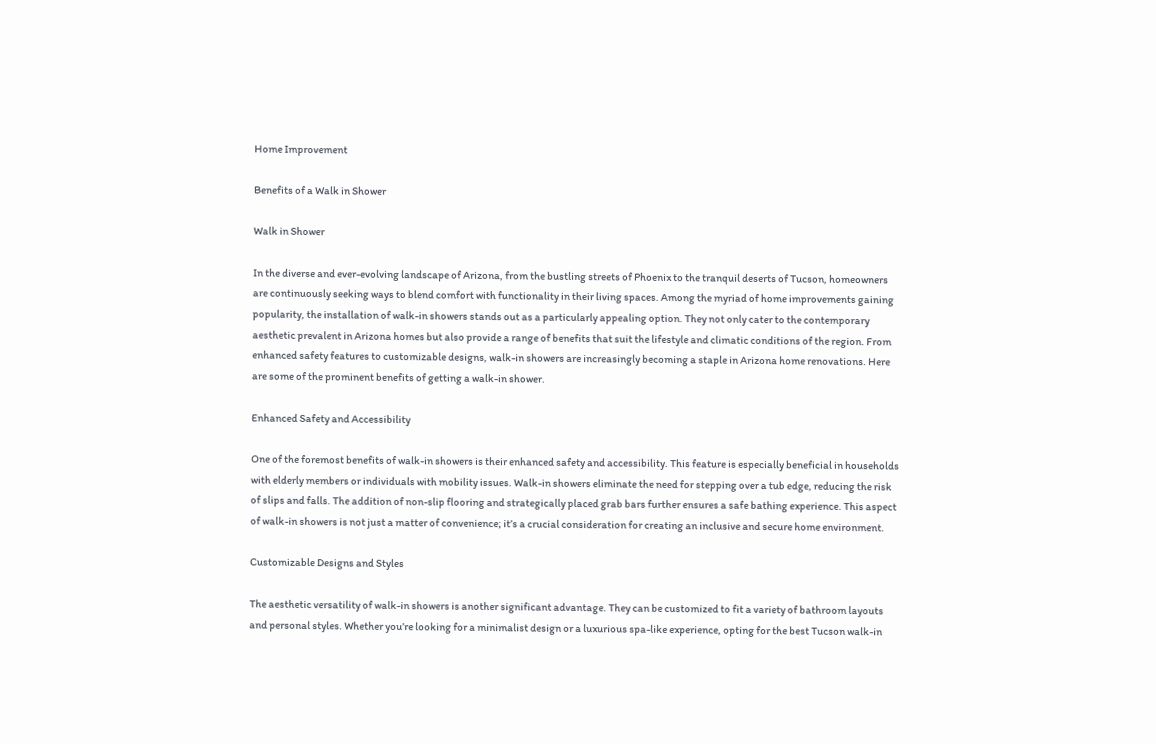Home Improvement

Benefits of a Walk in Shower

Walk in Shower

In the diverse and ever-evolving landscape of Arizona, from the bustling streets of Phoenix to the tranquil deserts of Tucson, homeowners are continuously seeking ways to blend comfort with functionality in their living spaces. Among the myriad of home improvements gaining popularity, the installation of walk-in showers stands out as a particularly appealing option. They not only cater to the contemporary aesthetic prevalent in Arizona homes but also provide a range of benefits that suit the lifestyle and climatic conditions of the region. From enhanced safety features to customizable designs, walk-in showers are increasingly becoming a staple in Arizona home renovations. Here are some of the prominent benefits of getting a walk-in shower.

Enhanced Safety and Accessibility

One of the foremost benefits of walk-in showers is their enhanced safety and accessibility. This feature is especially beneficial in households with elderly members or individuals with mobility issues. Walk-in showers eliminate the need for stepping over a tub edge, reducing the risk of slips and falls. The addition of non-slip flooring and strategically placed grab bars further ensures a safe bathing experience. This aspect of walk-in showers is not just a matter of convenience; it’s a crucial consideration for creating an inclusive and secure home environment.

Customizable Designs and Styles

The aesthetic versatility of walk-in showers is another significant advantage. They can be customized to fit a variety of bathroom layouts and personal styles. Whether you’re looking for a minimalist design or a luxurious spa-like experience, opting for the best Tucson walk-in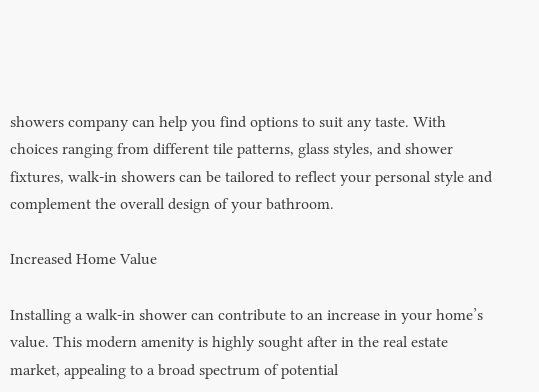showers company can help you find options to suit any taste. With choices ranging from different tile patterns, glass styles, and shower fixtures, walk-in showers can be tailored to reflect your personal style and complement the overall design of your bathroom.

Increased Home Value

Installing a walk-in shower can contribute to an increase in your home’s value. This modern amenity is highly sought after in the real estate market, appealing to a broad spectrum of potential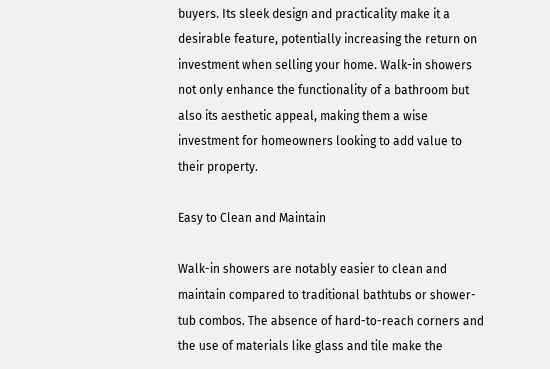buyers. Its sleek design and practicality make it a desirable feature, potentially increasing the return on investment when selling your home. Walk-in showers not only enhance the functionality of a bathroom but also its aesthetic appeal, making them a wise investment for homeowners looking to add value to their property.

Easy to Clean and Maintain

Walk-in showers are notably easier to clean and maintain compared to traditional bathtubs or shower-tub combos. The absence of hard-to-reach corners and the use of materials like glass and tile make the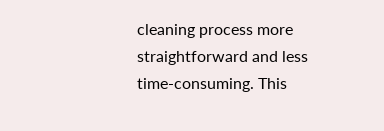cleaning process more straightforward and less time-consuming. This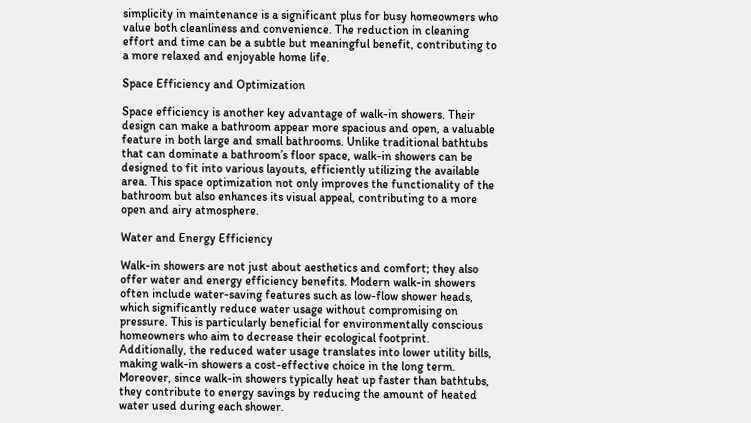simplicity in maintenance is a significant plus for busy homeowners who value both cleanliness and convenience. The reduction in cleaning effort and time can be a subtle but meaningful benefit, contributing to a more relaxed and enjoyable home life.

Space Efficiency and Optimization

Space efficiency is another key advantage of walk-in showers. Their design can make a bathroom appear more spacious and open, a valuable feature in both large and small bathrooms. Unlike traditional bathtubs that can dominate a bathroom’s floor space, walk-in showers can be designed to fit into various layouts, efficiently utilizing the available area. This space optimization not only improves the functionality of the bathroom but also enhances its visual appeal, contributing to a more open and airy atmosphere.

Water and Energy Efficiency

Walk-in showers are not just about aesthetics and comfort; they also offer water and energy efficiency benefits. Modern walk-in showers often include water-saving features such as low-flow shower heads, which significantly reduce water usage without compromising on pressure. This is particularly beneficial for environmentally conscious homeowners who aim to decrease their ecological footprint. Additionally, the reduced water usage translates into lower utility bills, making walk-in showers a cost-effective choice in the long term. Moreover, since walk-in showers typically heat up faster than bathtubs, they contribute to energy savings by reducing the amount of heated water used during each shower.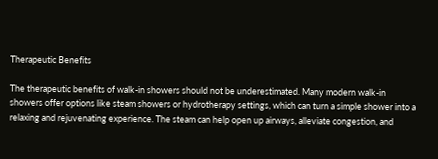Therapeutic Benefits

The therapeutic benefits of walk-in showers should not be underestimated. Many modern walk-in showers offer options like steam showers or hydrotherapy settings, which can turn a simple shower into a relaxing and rejuvenating experience. The steam can help open up airways, alleviate congestion, and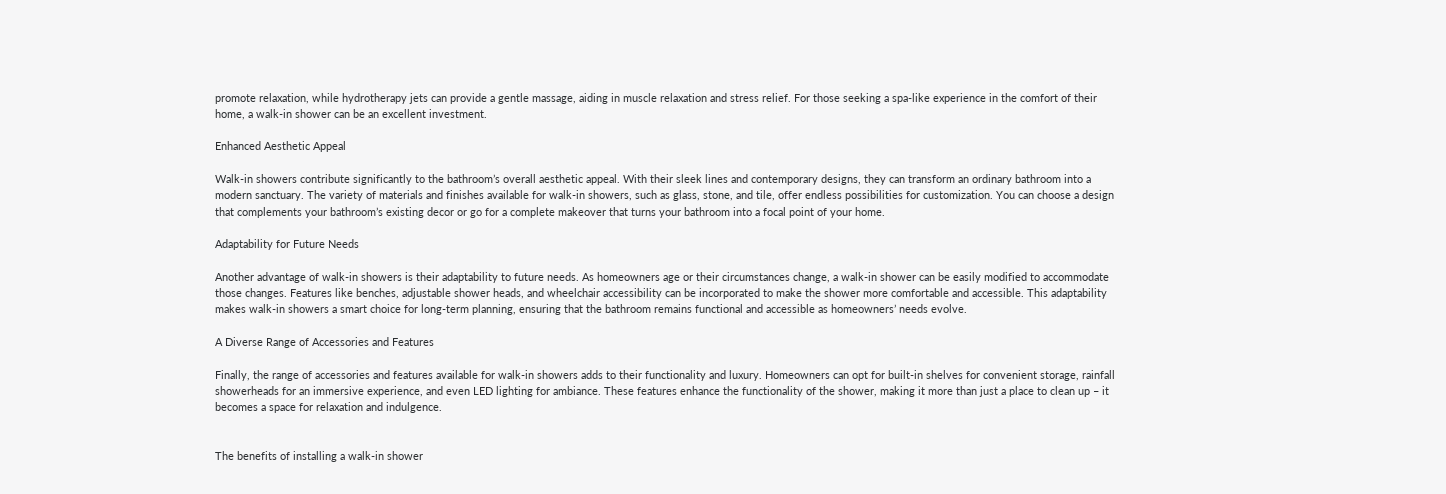promote relaxation, while hydrotherapy jets can provide a gentle massage, aiding in muscle relaxation and stress relief. For those seeking a spa-like experience in the comfort of their home, a walk-in shower can be an excellent investment.

Enhanced Aesthetic Appeal

Walk-in showers contribute significantly to the bathroom’s overall aesthetic appeal. With their sleek lines and contemporary designs, they can transform an ordinary bathroom into a modern sanctuary. The variety of materials and finishes available for walk-in showers, such as glass, stone, and tile, offer endless possibilities for customization. You can choose a design that complements your bathroom’s existing decor or go for a complete makeover that turns your bathroom into a focal point of your home.

Adaptability for Future Needs

Another advantage of walk-in showers is their adaptability to future needs. As homeowners age or their circumstances change, a walk-in shower can be easily modified to accommodate those changes. Features like benches, adjustable shower heads, and wheelchair accessibility can be incorporated to make the shower more comfortable and accessible. This adaptability makes walk-in showers a smart choice for long-term planning, ensuring that the bathroom remains functional and accessible as homeowners’ needs evolve.

A Diverse Range of Accessories and Features

Finally, the range of accessories and features available for walk-in showers adds to their functionality and luxury. Homeowners can opt for built-in shelves for convenient storage, rainfall showerheads for an immersive experience, and even LED lighting for ambiance. These features enhance the functionality of the shower, making it more than just a place to clean up – it becomes a space for relaxation and indulgence.


The benefits of installing a walk-in shower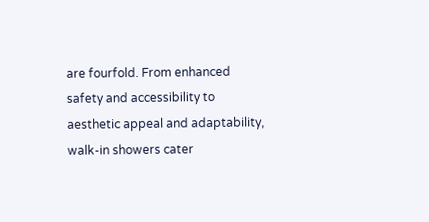are fourfold. From enhanced safety and accessibility to aesthetic appeal and adaptability, walk-in showers cater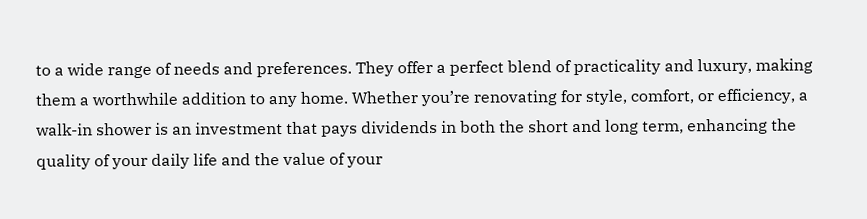to a wide range of needs and preferences. They offer a perfect blend of practicality and luxury, making them a worthwhile addition to any home. Whether you’re renovating for style, comfort, or efficiency, a walk-in shower is an investment that pays dividends in both the short and long term, enhancing the quality of your daily life and the value of your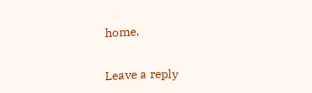home.


Leave a reply